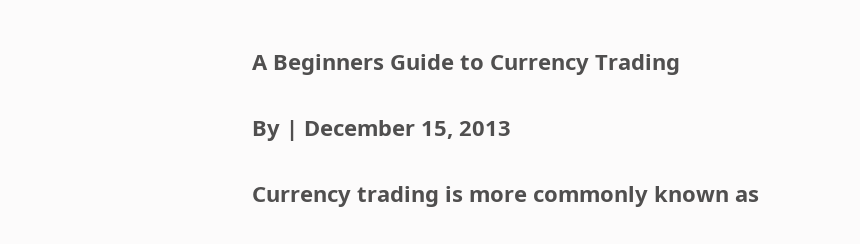A Beginners Guide to Currency Trading

By | December 15, 2013

Currency trading is more commonly known as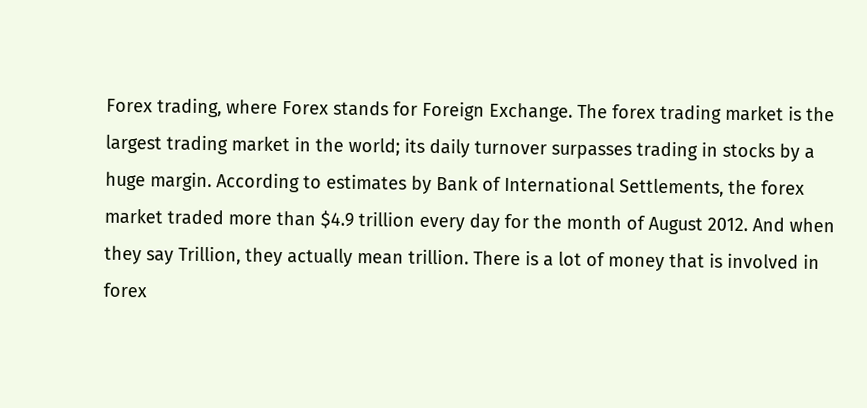Forex trading, where Forex stands for Foreign Exchange. The forex trading market is the largest trading market in the world; its daily turnover surpasses trading in stocks by a huge margin. According to estimates by Bank of International Settlements, the forex market traded more than $4.9 trillion every day for the month of August 2012. And when they say Trillion, they actually mean trillion. There is a lot of money that is involved in forex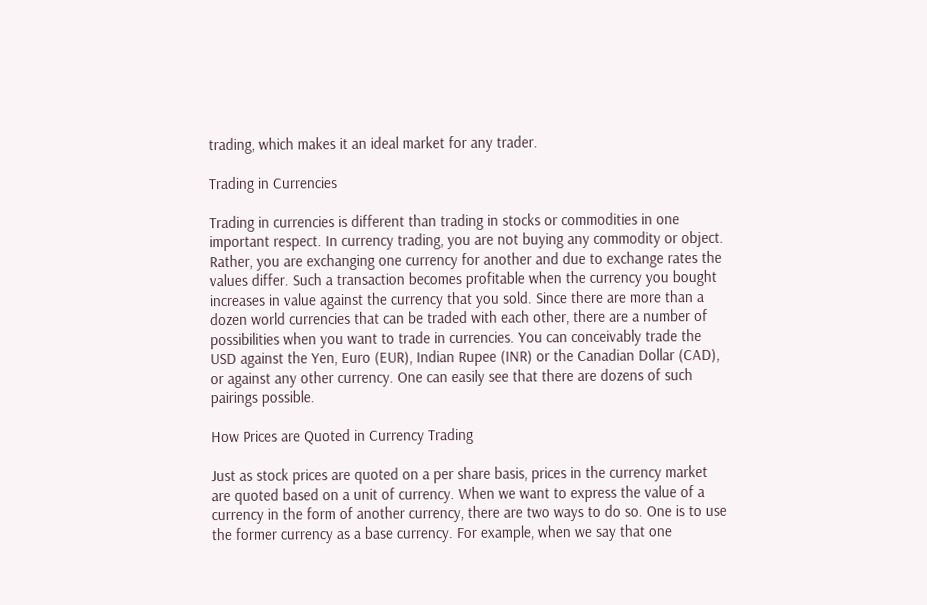trading, which makes it an ideal market for any trader.

Trading in Currencies

Trading in currencies is different than trading in stocks or commodities in one important respect. In currency trading, you are not buying any commodity or object. Rather, you are exchanging one currency for another and due to exchange rates the values differ. Such a transaction becomes profitable when the currency you bought increases in value against the currency that you sold. Since there are more than a dozen world currencies that can be traded with each other, there are a number of possibilities when you want to trade in currencies. You can conceivably trade the USD against the Yen, Euro (EUR), Indian Rupee (INR) or the Canadian Dollar (CAD), or against any other currency. One can easily see that there are dozens of such pairings possible.

How Prices are Quoted in Currency Trading

Just as stock prices are quoted on a per share basis, prices in the currency market are quoted based on a unit of currency. When we want to express the value of a currency in the form of another currency, there are two ways to do so. One is to use the former currency as a base currency. For example, when we say that one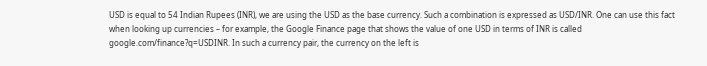USD is equal to 54 Indian Rupees (INR), we are using the USD as the base currency. Such a combination is expressed as USD/INR. One can use this fact when looking up currencies – for example, the Google Finance page that shows the value of one USD in terms of INR is called google.com/finance?q=USDINR. In such a currency pair, the currency on the left is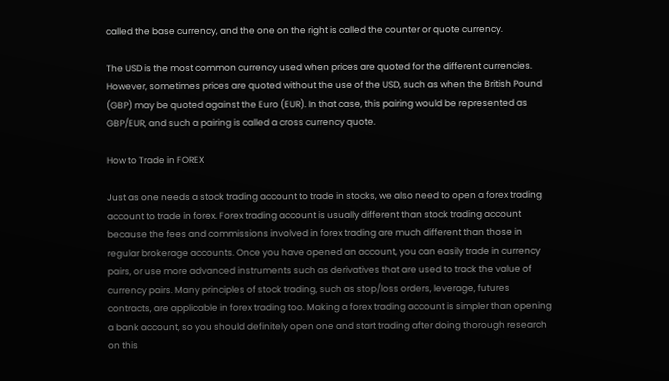called the base currency, and the one on the right is called the counter or quote currency.

The USD is the most common currency used when prices are quoted for the different currencies. However, sometimes prices are quoted without the use of the USD, such as when the British Pound (GBP) may be quoted against the Euro (EUR). In that case, this pairing would be represented as GBP/EUR, and such a pairing is called a cross currency quote.

How to Trade in FOREX

Just as one needs a stock trading account to trade in stocks, we also need to open a forex trading account to trade in forex. Forex trading account is usually different than stock trading account because the fees and commissions involved in forex trading are much different than those in regular brokerage accounts. Once you have opened an account, you can easily trade in currency pairs, or use more advanced instruments such as derivatives that are used to track the value of currency pairs. Many principles of stock trading, such as stop/loss orders, leverage, futures contracts, are applicable in forex trading too. Making a forex trading account is simpler than opening a bank account, so you should definitely open one and start trading after doing thorough research on this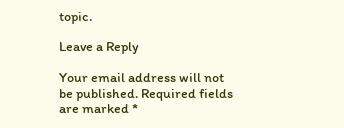topic.

Leave a Reply

Your email address will not be published. Required fields are marked *